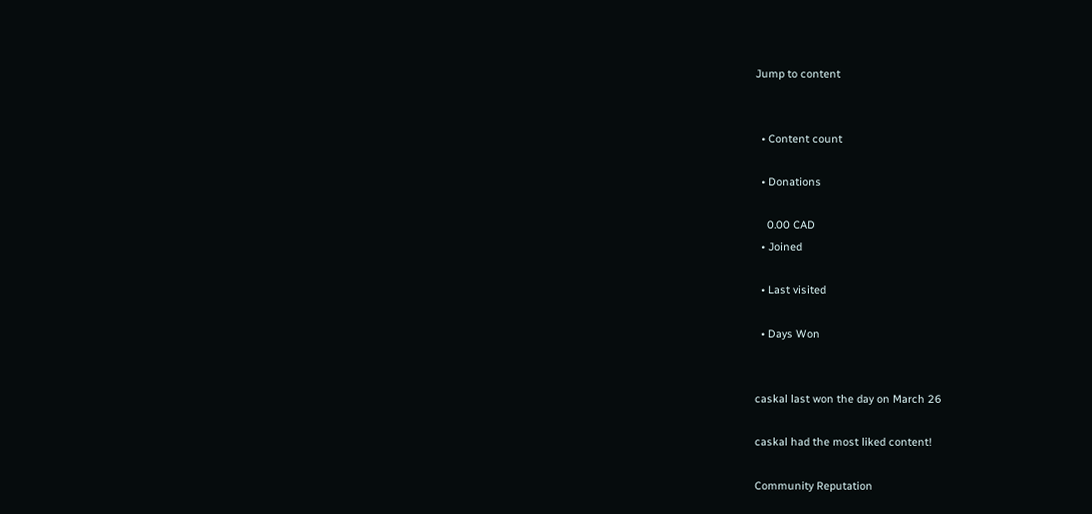Jump to content


  • Content count

  • Donations

    0.00 CAD
  • Joined

  • Last visited

  • Days Won


caskal last won the day on March 26

caskal had the most liked content!

Community Reputation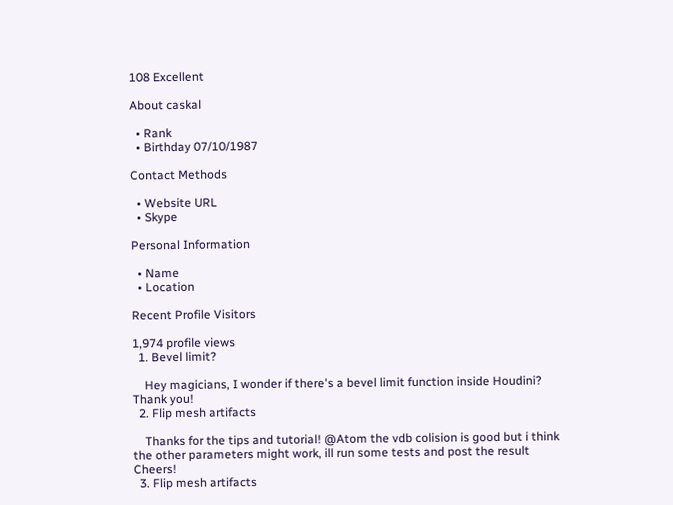108 Excellent

About caskal

  • Rank
  • Birthday 07/10/1987

Contact Methods

  • Website URL
  • Skype

Personal Information

  • Name
  • Location

Recent Profile Visitors

1,974 profile views
  1. Bevel limit?

    Hey magicians, I wonder if there's a bevel limit function inside Houdini? Thank you!
  2. Flip mesh artifacts

    Thanks for the tips and tutorial! @Atom the vdb colision is good but i think the other parameters might work, ill run some tests and post the result Cheers!
  3. Flip mesh artifacts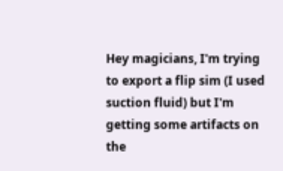Hey magicians, I'm trying to export a flip sim (I used suction fluid) but I'm getting some artifacts on the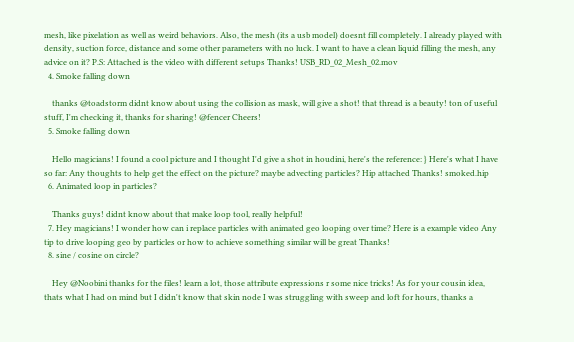mesh, like pixelation as well as weird behaviors. Also, the mesh (its a usb model) doesnt fill completely. I already played with density, suction force, distance and some other parameters with no luck. I want to have a clean liquid filling the mesh, any advice on it? P.S: Attached is the video with different setups Thanks! USB_RD_02_Mesh_02.mov
  4. Smoke falling down

    thanks @toadstorm didnt know about using the collision as mask, will give a shot! that thread is a beauty! ton of useful stuff, I'm checking it, thanks for sharing! @fencer Cheers!
  5. Smoke falling down

    Hello magicians! I found a cool picture and I thought I'd give a shot in houdini, here's the reference: } Here's what I have so far: Any thoughts to help get the effect on the picture? maybe advecting particles? Hip attached Thanks! smoked.hip
  6. Animated loop in particles?

    Thanks guys! didnt know about that make loop tool, really helpful!
  7. Hey magicians! I wonder how can i replace particles with animated geo looping over time? Here is a example video Any tip to drive looping geo by particles or how to achieve something similar will be great Thanks!
  8. sine / cosine on circle?

    Hey @Noobini thanks for the files! learn a lot, those attribute expressions r some nice tricks! As for your cousin idea, thats what I had on mind but I didn't know that skin node I was struggling with sweep and loft for hours, thanks a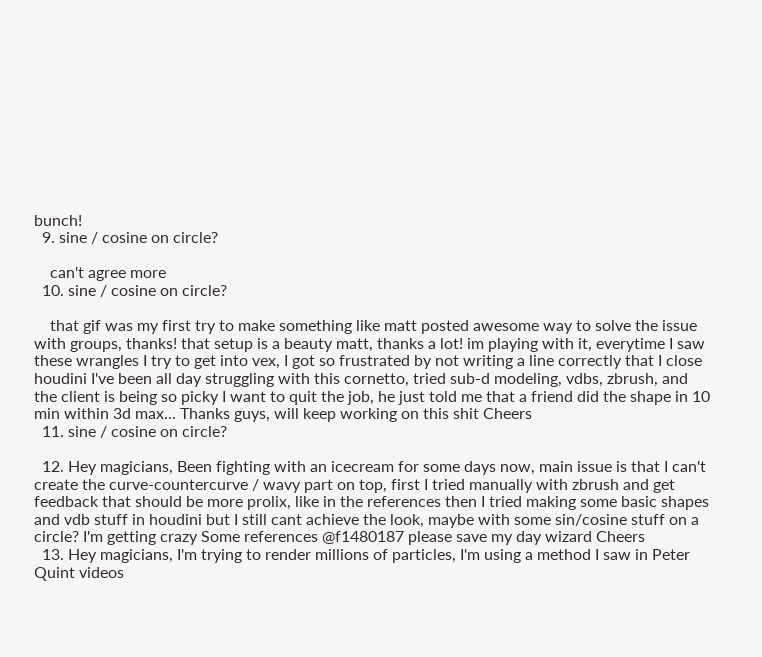bunch!
  9. sine / cosine on circle?

    can't agree more
  10. sine / cosine on circle?

    that gif was my first try to make something like matt posted awesome way to solve the issue with groups, thanks! that setup is a beauty matt, thanks a lot! im playing with it, everytime I saw these wrangles I try to get into vex, I got so frustrated by not writing a line correctly that I close houdini I've been all day struggling with this cornetto, tried sub-d modeling, vdbs, zbrush, and the client is being so picky I want to quit the job, he just told me that a friend did the shape in 10 min within 3d max... Thanks guys, will keep working on this shit Cheers
  11. sine / cosine on circle?

  12. Hey magicians, Been fighting with an icecream for some days now, main issue is that I can't create the curve-countercurve / wavy part on top, first I tried manually with zbrush and get feedback that should be more prolix, like in the references then I tried making some basic shapes and vdb stuff in houdini but I still cant achieve the look, maybe with some sin/cosine stuff on a circle? I'm getting crazy Some references @f1480187 please save my day wizard Cheers
  13. Hey magicians, I'm trying to render millions of particles, I'm using a method I saw in Peter Quint videos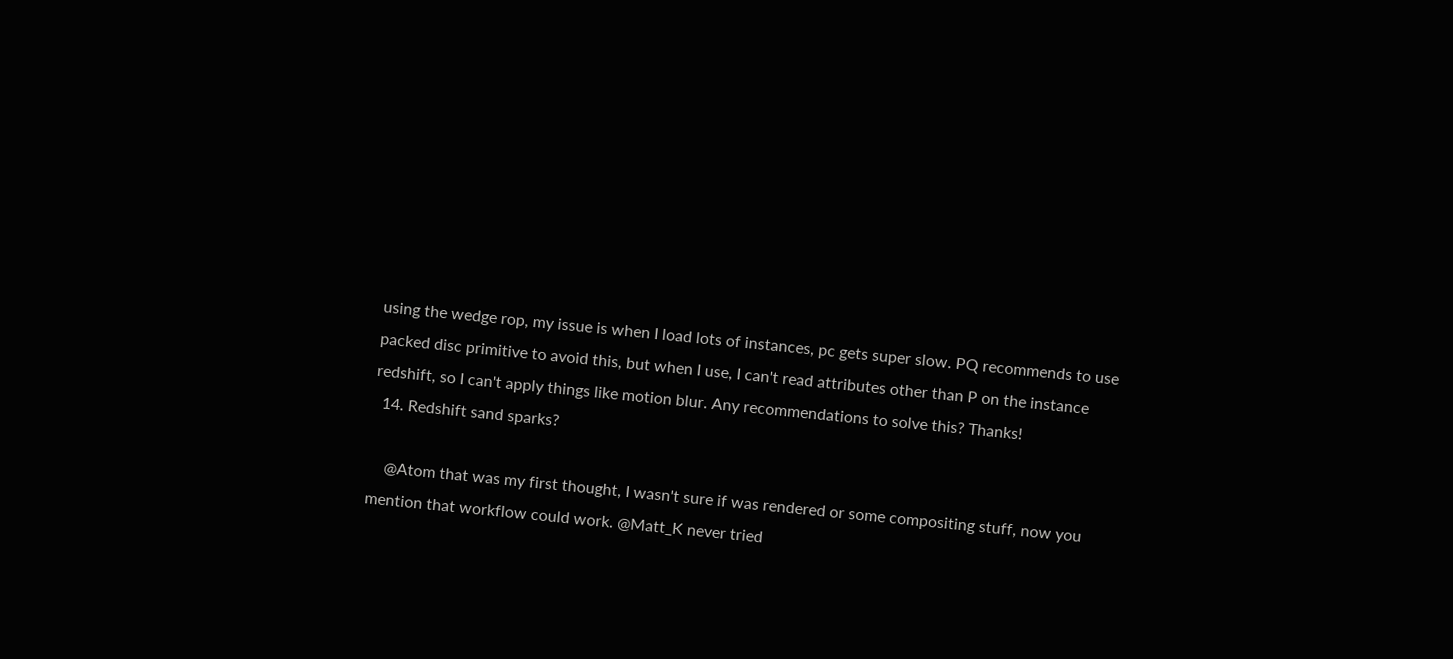using the wedge rop, my issue is when I load lots of instances, pc gets super slow. PQ recommends to use packed disc primitive to avoid this, but when I use, I can't read attributes other than P on the instance redshift, so I can't apply things like motion blur. Any recommendations to solve this? Thanks!
  14. Redshift sand sparks?

    @Atom that was my first thought, I wasn't sure if was rendered or some compositing stuff, now you mention that workflow could work. @Matt_K never tried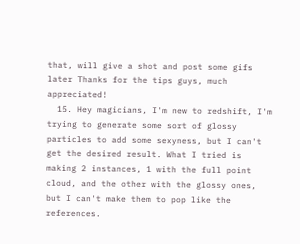that, will give a shot and post some gifs later Thanks for the tips guys, much appreciated!
  15. Hey magicians, I'm new to redshift, I'm trying to generate some sort of glossy particles to add some sexyness, but I can't get the desired result. What I tried is making 2 instances, 1 with the full point cloud, and the other with the glossy ones, but I can't make them to pop like the references.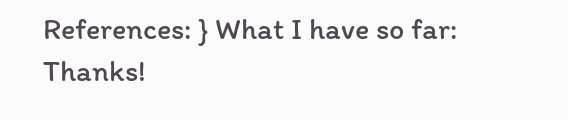References: } What I have so far: Thanks!